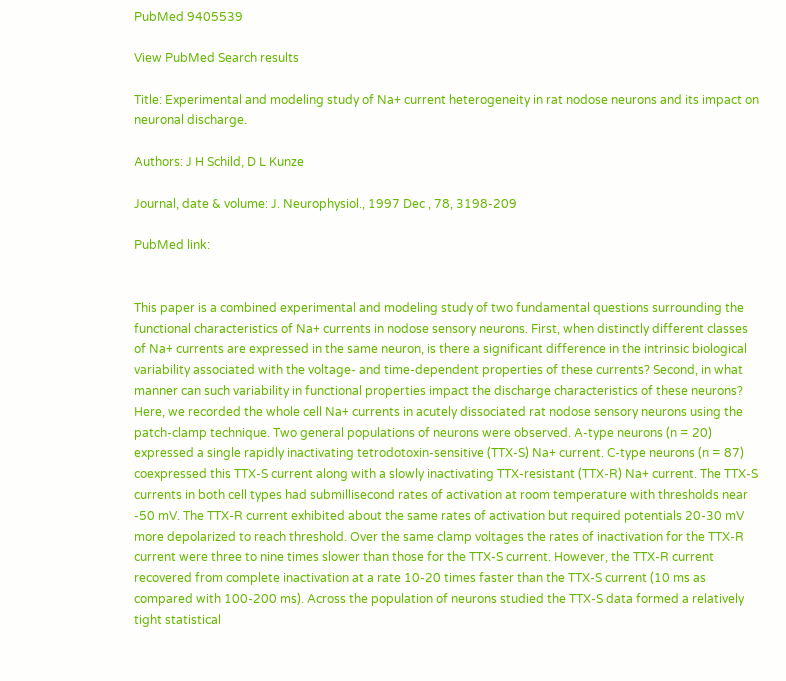PubMed 9405539

View PubMed Search results

Title: Experimental and modeling study of Na+ current heterogeneity in rat nodose neurons and its impact on neuronal discharge.

Authors: J H Schild, D L Kunze

Journal, date & volume: J. Neurophysiol., 1997 Dec , 78, 3198-209

PubMed link:


This paper is a combined experimental and modeling study of two fundamental questions surrounding the functional characteristics of Na+ currents in nodose sensory neurons. First, when distinctly different classes of Na+ currents are expressed in the same neuron, is there a significant difference in the intrinsic biological variability associated with the voltage- and time-dependent properties of these currents? Second, in what manner can such variability in functional properties impact the discharge characteristics of these neurons? Here, we recorded the whole cell Na+ currents in acutely dissociated rat nodose sensory neurons using the patch-clamp technique. Two general populations of neurons were observed. A-type neurons (n = 20) expressed a single rapidly inactivating tetrodotoxin-sensitive (TTX-S) Na+ current. C-type neurons (n = 87) coexpressed this TTX-S current along with a slowly inactivating TTX-resistant (TTX-R) Na+ current. The TTX-S currents in both cell types had submillisecond rates of activation at room temperature with thresholds near -50 mV. The TTX-R current exhibited about the same rates of activation but required potentials 20-30 mV more depolarized to reach threshold. Over the same clamp voltages the rates of inactivation for the TTX-R current were three to nine times slower than those for the TTX-S current. However, the TTX-R current recovered from complete inactivation at a rate 10-20 times faster than the TTX-S current (10 ms as compared with 100-200 ms). Across the population of neurons studied the TTX-S data formed a relatively tight statistical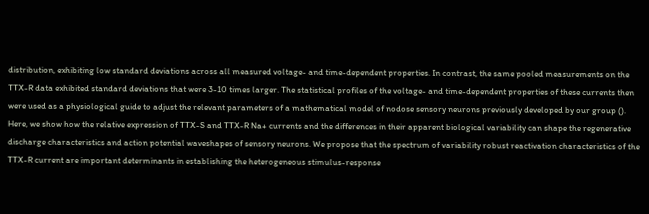distribution, exhibiting low standard deviations across all measured voltage- and time-dependent properties. In contrast, the same pooled measurements on the TTX-R data exhibited standard deviations that were 3-10 times larger. The statistical profiles of the voltage- and time-dependent properties of these currents then were used as a physiological guide to adjust the relevant parameters of a mathematical model of nodose sensory neurons previously developed by our group (). Here, we show how the relative expression of TTX-S and TTX-R Na+ currents and the differences in their apparent biological variability can shape the regenerative discharge characteristics and action potential waveshapes of sensory neurons. We propose that the spectrum of variability robust reactivation characteristics of the TTX-R current are important determinants in establishing the heterogeneous stimulus-response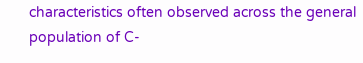characteristics often observed across the general population of C-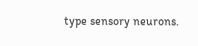type sensory neurons.